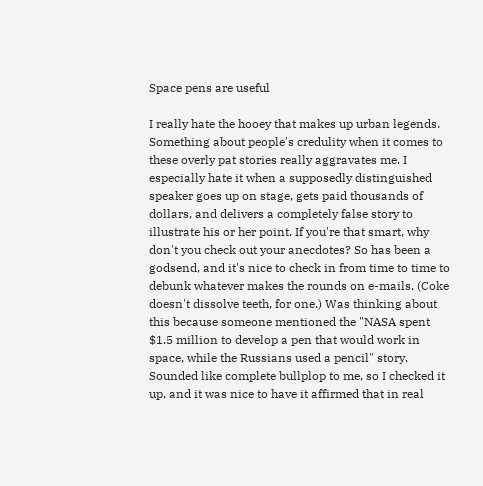Space pens are useful

I really hate the hooey that makes up urban legends. Something about people's credulity when it comes to these overly pat stories really aggravates me. I especially hate it when a supposedly distinguished speaker goes up on stage, gets paid thousands of dollars, and delivers a completely false story to illustrate his or her point. If you're that smart, why don't you check out your anecdotes? So has been a godsend, and it's nice to check in from time to time to debunk whatever makes the rounds on e-mails. (Coke doesn't dissolve teeth, for one.) Was thinking about this because someone mentioned the "NASA spent $1.5 million to develop a pen that would work in space, while the Russians used a pencil" story. Sounded like complete bullplop to me, so I checked it up, and it was nice to have it affirmed that in real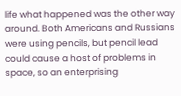life what happened was the other way around. Both Americans and Russians were using pencils, but pencil lead could cause a host of problems in space, so an enterprising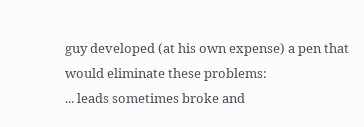guy developed (at his own expense) a pen that would eliminate these problems:
... leads sometimes broke and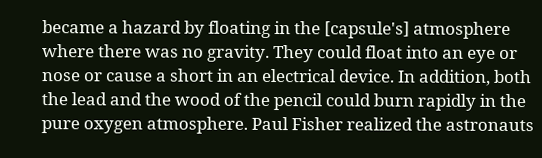became a hazard by floating in the [capsule's] atmosphere where there was no gravity. They could float into an eye or nose or cause a short in an electrical device. In addition, both the lead and the wood of the pencil could burn rapidly in the pure oxygen atmosphere. Paul Fisher realized the astronauts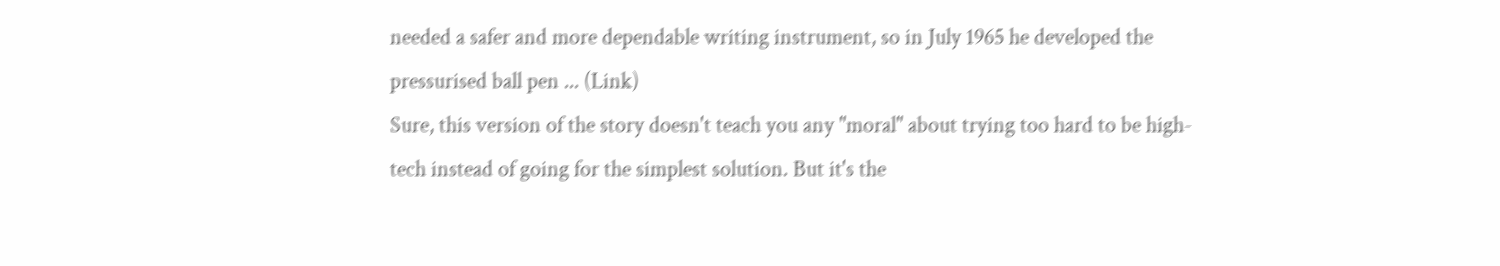needed a safer and more dependable writing instrument, so in July 1965 he developed the pressurised ball pen ... (Link)
Sure, this version of the story doesn't teach you any "moral" about trying too hard to be high-tech instead of going for the simplest solution. But it's the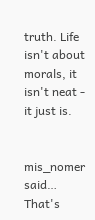truth. Life isn't about morals, it isn't neat - it just is.


mis_nomer said…
That's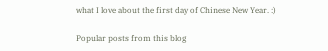what I love about the first day of Chinese New Year. :)

Popular posts from this blog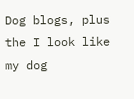Dog blogs, plus the I look like my dog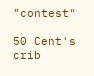"contest"

50 Cent's crib